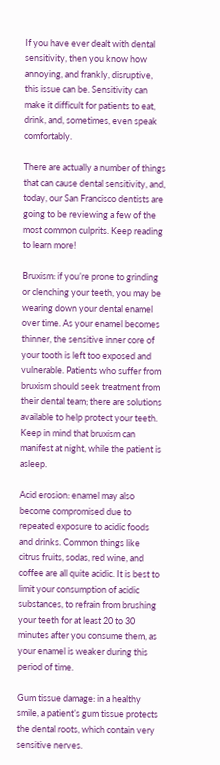If you have ever dealt with dental sensitivity, then you know how annoying, and frankly, disruptive, this issue can be. Sensitivity can make it difficult for patients to eat, drink, and, sometimes, even speak comfortably.

There are actually a number of things that can cause dental sensitivity, and, today, our San Francisco dentists are going to be reviewing a few of the most common culprits. Keep reading to learn more!

Bruxism: if you’re prone to grinding or clenching your teeth, you may be wearing down your dental enamel over time. As your enamel becomes thinner, the sensitive inner core of your tooth is left too exposed and vulnerable. Patients who suffer from bruxism should seek treatment from their dental team; there are solutions available to help protect your teeth. Keep in mind that bruxism can manifest at night, while the patient is asleep.

Acid erosion: enamel may also become compromised due to repeated exposure to acidic foods and drinks. Common things like citrus fruits, sodas, red wine, and coffee are all quite acidic. It is best to limit your consumption of acidic substances, to refrain from brushing your teeth for at least 20 to 30 minutes after you consume them, as your enamel is weaker during this period of time.

Gum tissue damage: in a healthy smile, a patient’s gum tissue protects the dental roots, which contain very sensitive nerves.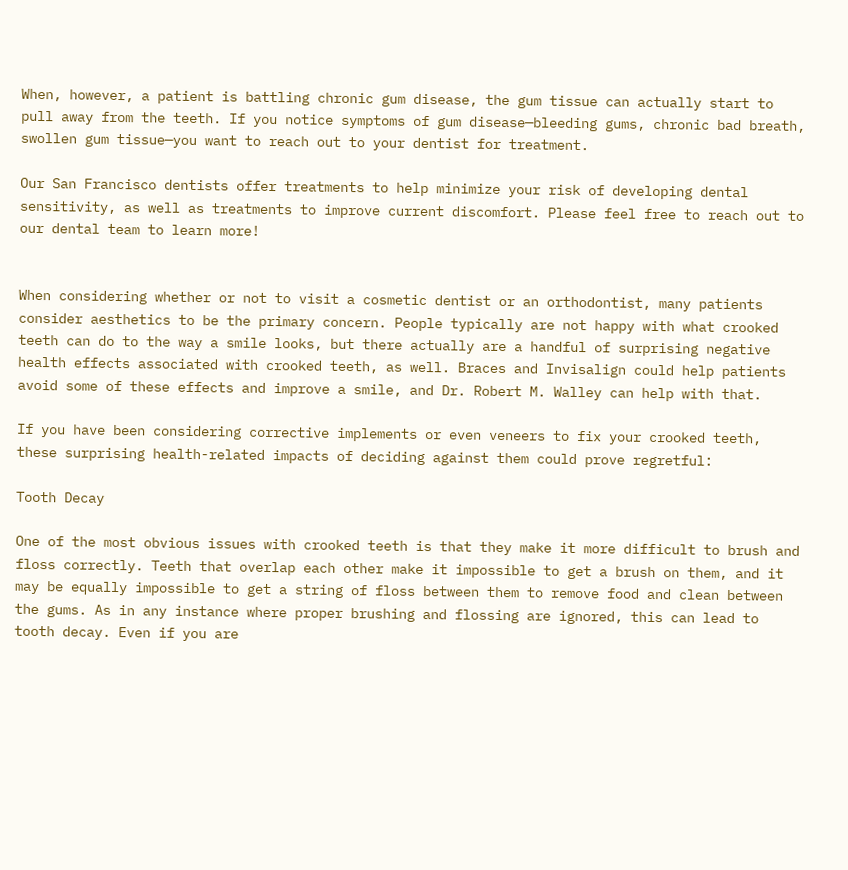When, however, a patient is battling chronic gum disease, the gum tissue can actually start to pull away from the teeth. If you notice symptoms of gum disease—bleeding gums, chronic bad breath, swollen gum tissue—you want to reach out to your dentist for treatment.

Our San Francisco dentists offer treatments to help minimize your risk of developing dental sensitivity, as well as treatments to improve current discomfort. Please feel free to reach out to our dental team to learn more!


When considering whether or not to visit a cosmetic dentist or an orthodontist, many patients consider aesthetics to be the primary concern. People typically are not happy with what crooked teeth can do to the way a smile looks, but there actually are a handful of surprising negative health effects associated with crooked teeth, as well. Braces and Invisalign could help patients avoid some of these effects and improve a smile, and Dr. Robert M. Walley can help with that.

If you have been considering corrective implements or even veneers to fix your crooked teeth, these surprising health-related impacts of deciding against them could prove regretful:

Tooth Decay

One of the most obvious issues with crooked teeth is that they make it more difficult to brush and floss correctly. Teeth that overlap each other make it impossible to get a brush on them, and it may be equally impossible to get a string of floss between them to remove food and clean between the gums. As in any instance where proper brushing and flossing are ignored, this can lead to tooth decay. Even if you are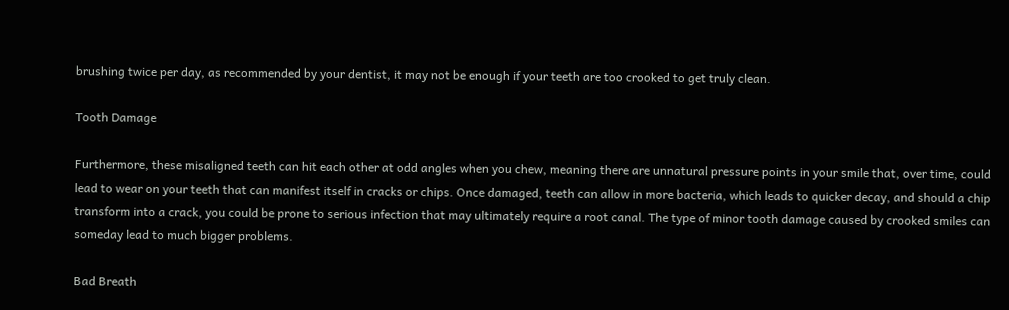brushing twice per day, as recommended by your dentist, it may not be enough if your teeth are too crooked to get truly clean.

Tooth Damage

Furthermore, these misaligned teeth can hit each other at odd angles when you chew, meaning there are unnatural pressure points in your smile that, over time, could lead to wear on your teeth that can manifest itself in cracks or chips. Once damaged, teeth can allow in more bacteria, which leads to quicker decay, and should a chip transform into a crack, you could be prone to serious infection that may ultimately require a root canal. The type of minor tooth damage caused by crooked smiles can someday lead to much bigger problems.

Bad Breath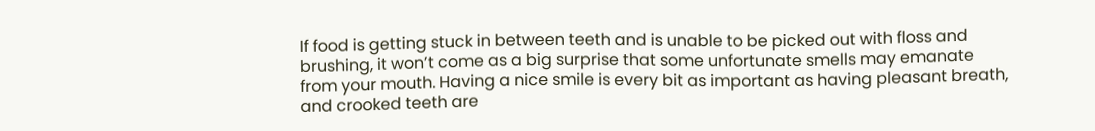If food is getting stuck in between teeth and is unable to be picked out with floss and brushing, it won’t come as a big surprise that some unfortunate smells may emanate from your mouth. Having a nice smile is every bit as important as having pleasant breath, and crooked teeth are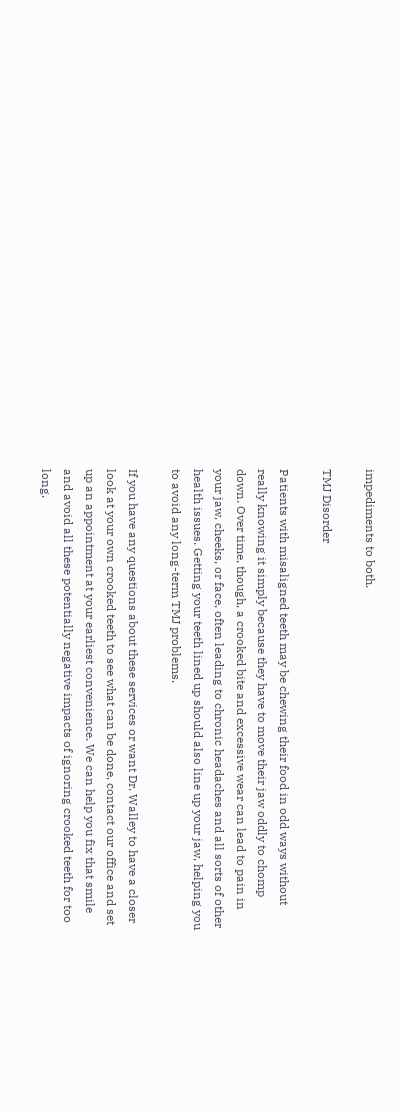impediments to both.

TMJ Disorder

Patients with misaligned teeth may be chewing their food in odd ways without really knowing it simply because they have to move their jaw oddly to chomp down. Over time, though, a crooked bite and excessive wear can lead to pain in your jaw, cheeks, or face, often leading to chronic headaches and all sorts of other health issues. Getting your teeth lined up should also line up your jaw, helping you to avoid any long-term TMJ problems.

If you have any questions about these services or want Dr. Walley to have a closer look at your own crooked teeth to see what can be done, contact our office and set up an appointment at your earliest convenience. We can help you fix that smile and avoid all these potentially negative impacts of ignoring crooked teeth for too long.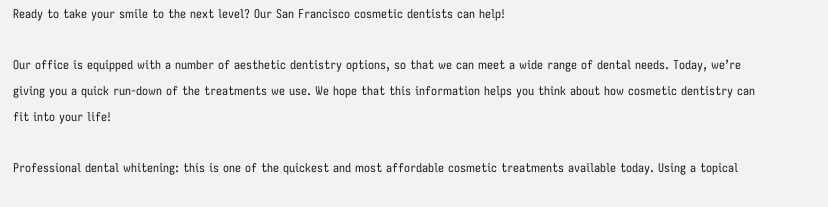Ready to take your smile to the next level? Our San Francisco cosmetic dentists can help!

Our office is equipped with a number of aesthetic dentistry options, so that we can meet a wide range of dental needs. Today, we’re giving you a quick run-down of the treatments we use. We hope that this information helps you think about how cosmetic dentistry can fit into your life!

Professional dental whitening: this is one of the quickest and most affordable cosmetic treatments available today. Using a topical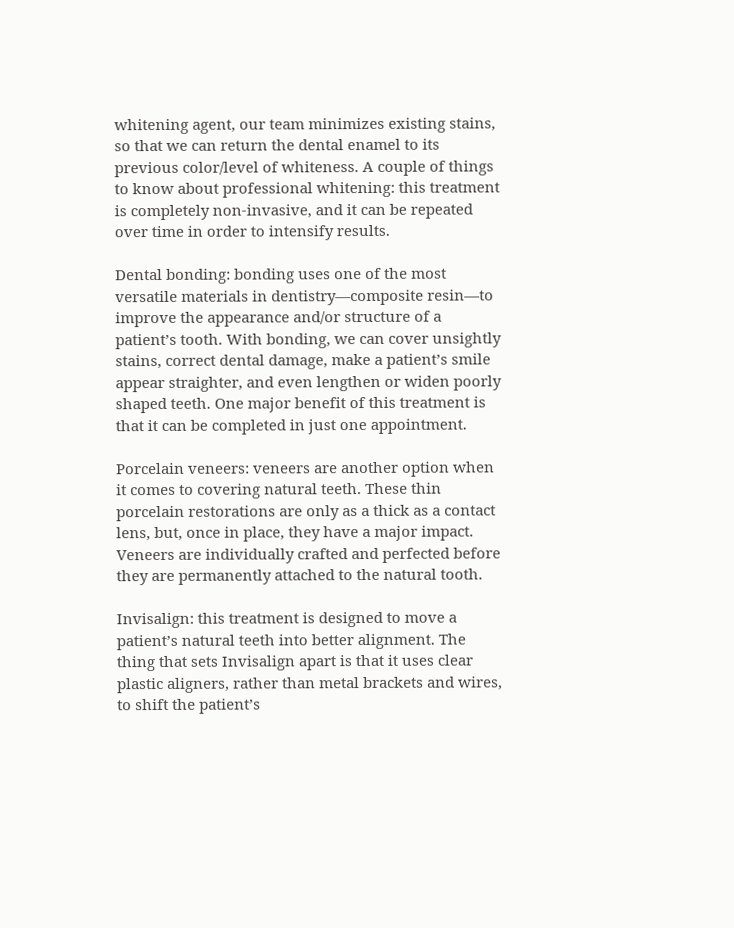whitening agent, our team minimizes existing stains, so that we can return the dental enamel to its previous color/level of whiteness. A couple of things to know about professional whitening: this treatment is completely non-invasive, and it can be repeated over time in order to intensify results.

Dental bonding: bonding uses one of the most versatile materials in dentistry—composite resin—to improve the appearance and/or structure of a patient’s tooth. With bonding, we can cover unsightly stains, correct dental damage, make a patient’s smile appear straighter, and even lengthen or widen poorly shaped teeth. One major benefit of this treatment is that it can be completed in just one appointment.

Porcelain veneers: veneers are another option when it comes to covering natural teeth. These thin porcelain restorations are only as a thick as a contact lens, but, once in place, they have a major impact. Veneers are individually crafted and perfected before they are permanently attached to the natural tooth.

Invisalign: this treatment is designed to move a patient’s natural teeth into better alignment. The thing that sets Invisalign apart is that it uses clear plastic aligners, rather than metal brackets and wires, to shift the patient’s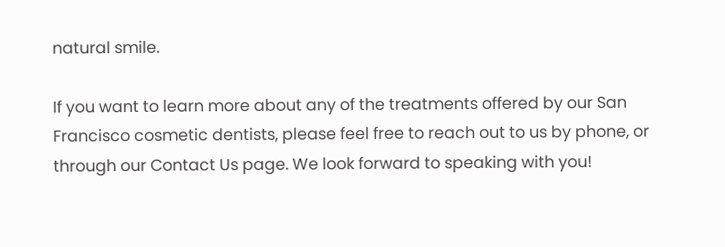natural smile.

If you want to learn more about any of the treatments offered by our San Francisco cosmetic dentists, please feel free to reach out to us by phone, or through our Contact Us page. We look forward to speaking with you!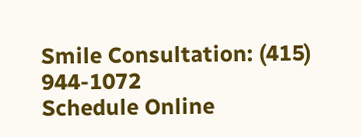Smile Consultation: (415) 944-1072
Schedule Online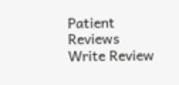Patient Reviews
Write Review